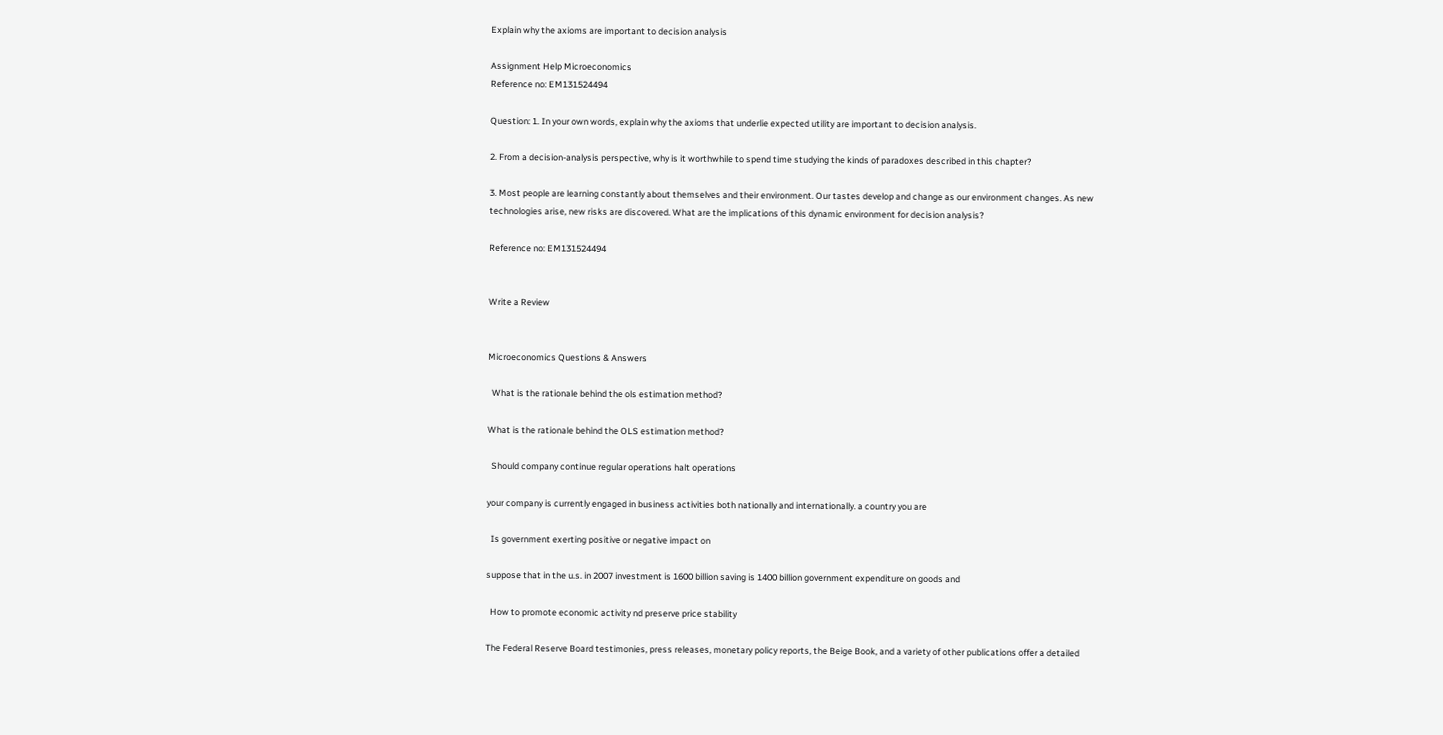Explain why the axioms are important to decision analysis

Assignment Help Microeconomics
Reference no: EM131524494

Question: 1. In your own words, explain why the axioms that underlie expected utility are important to decision analysis.

2. From a decision-analysis perspective, why is it worthwhile to spend time studying the kinds of paradoxes described in this chapter?

3. Most people are learning constantly about themselves and their environment. Our tastes develop and change as our environment changes. As new technologies arise, new risks are discovered. What are the implications of this dynamic environment for decision analysis?

Reference no: EM131524494


Write a Review


Microeconomics Questions & Answers

  What is the rationale behind the ols estimation method?

What is the rationale behind the OLS estimation method?

  Should company continue regular operations halt operations

your company is currently engaged in business activities both nationally and internationally. a country you are

  Is government exerting positive or negative impact on

suppose that in the u.s. in 2007 investment is 1600 billion saving is 1400 billion government expenditure on goods and

  How to promote economic activity nd preserve price stability

The Federal Reserve Board testimonies, press releases, monetary policy reports, the Beige Book, and a variety of other publications offer a detailed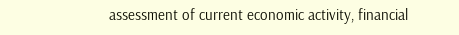assessment of current economic activity, financial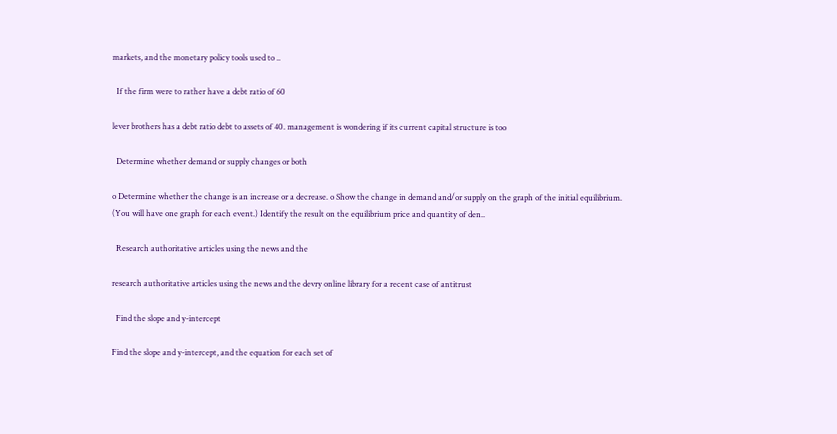markets, and the monetary policy tools used to ..

  If the firm were to rather have a debt ratio of 60

lever brothers has a debt ratio debt to assets of 40. management is wondering if its current capital structure is too

  Determine whether demand or supply changes or both

o Determine whether the change is an increase or a decrease. o Show the change in demand and/or supply on the graph of the initial equilibrium. (You will have one graph for each event.) Identify the result on the equilibrium price and quantity of den..

  Research authoritative articles using the news and the

research authoritative articles using the news and the devry online library for a recent case of antitrust

  Find the slope and y-intercept

Find the slope and y-intercept, and the equation for each set of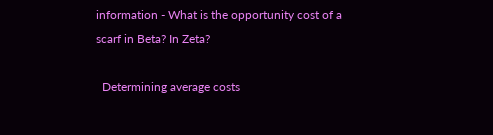information - What is the opportunity cost of a scarf in Beta? In Zeta?

  Determining average costs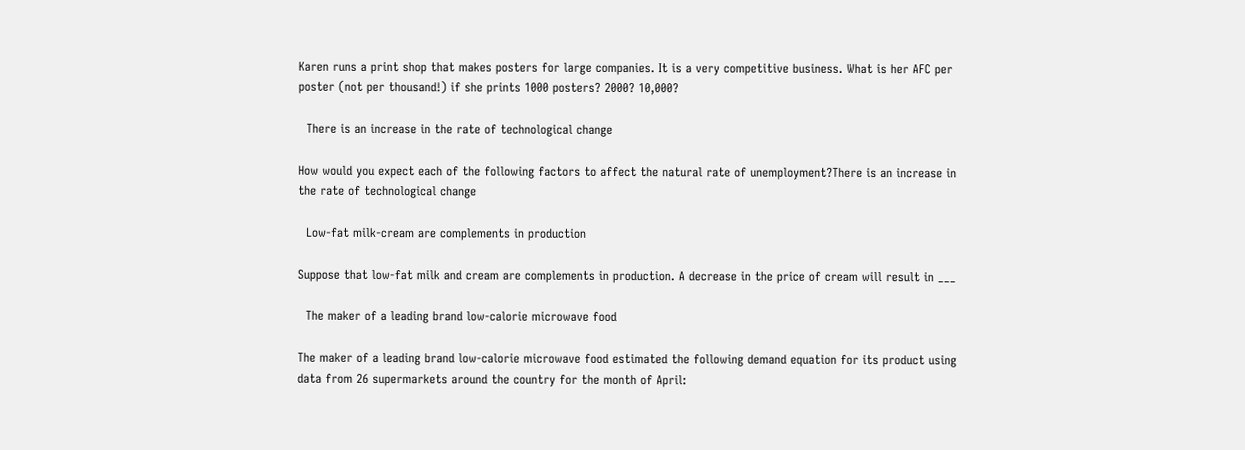Karen runs a print shop that makes posters for large companies. It is a very competitive business. What is her AFC per poster (not per thousand!) if she prints 1000 posters? 2000? 10,000?

  There is an increase in the rate of technological change

How would you expect each of the following factors to affect the natural rate of unemployment?There is an increase in the rate of technological change

  Low-fat milk-cream are complements in production

Suppose that low-fat milk and cream are complements in production. A decrease in the price of cream will result in ___

  The maker of a leading brand low-calorie microwave food

The maker of a leading brand low-calorie microwave food estimated the following demand equation for its product using data from 26 supermarkets around the country for the month of April: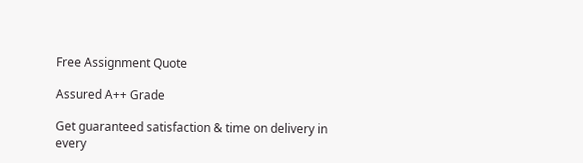Free Assignment Quote

Assured A++ Grade

Get guaranteed satisfaction & time on delivery in every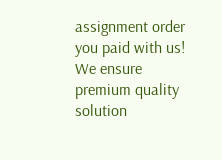assignment order you paid with us! We ensure premium quality solution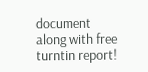document along with free turntin report!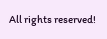All rights reserved!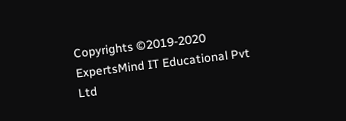Copyrights ©2019-2020 ExpertsMind IT Educational Pvt Ltd